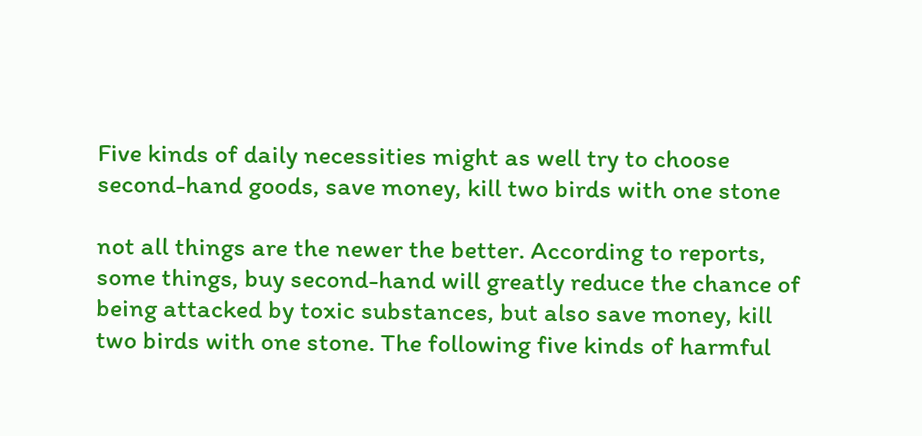Five kinds of daily necessities might as well try to choose second-hand goods, save money, kill two birds with one stone

not all things are the newer the better. According to reports, some things, buy second-hand will greatly reduce the chance of being attacked by toxic substances, but also save money, kill two birds with one stone. The following five kinds of harmful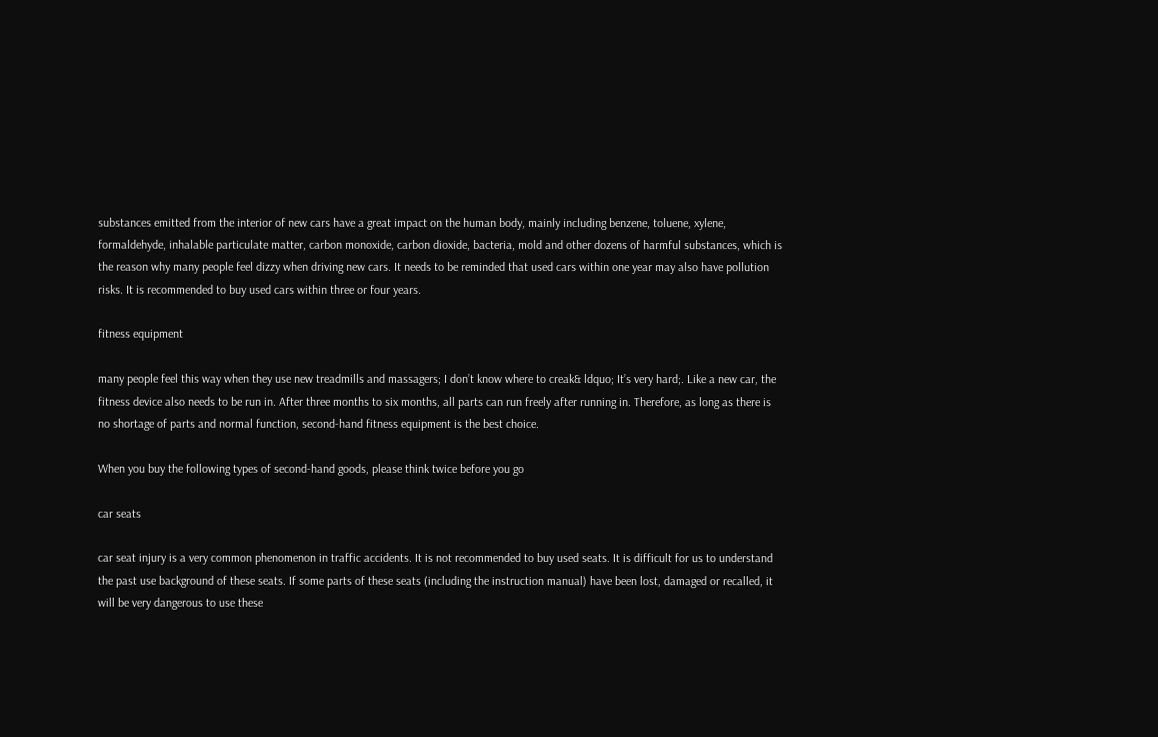substances emitted from the interior of new cars have a great impact on the human body, mainly including benzene, toluene, xylene, formaldehyde, inhalable particulate matter, carbon monoxide, carbon dioxide, bacteria, mold and other dozens of harmful substances, which is the reason why many people feel dizzy when driving new cars. It needs to be reminded that used cars within one year may also have pollution risks. It is recommended to buy used cars within three or four years.

fitness equipment

many people feel this way when they use new treadmills and massagers; I don’t know where to creak& ldquo; It’s very hard;. Like a new car, the fitness device also needs to be run in. After three months to six months, all parts can run freely after running in. Therefore, as long as there is no shortage of parts and normal function, second-hand fitness equipment is the best choice.

When you buy the following types of second-hand goods, please think twice before you go

car seats

car seat injury is a very common phenomenon in traffic accidents. It is not recommended to buy used seats. It is difficult for us to understand the past use background of these seats. If some parts of these seats (including the instruction manual) have been lost, damaged or recalled, it will be very dangerous to use these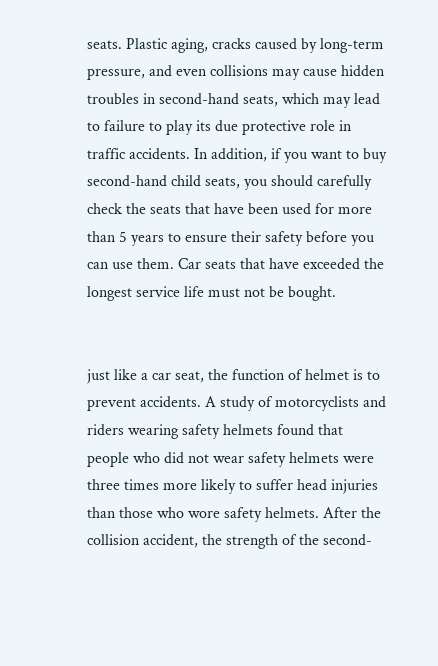seats. Plastic aging, cracks caused by long-term pressure, and even collisions may cause hidden troubles in second-hand seats, which may lead to failure to play its due protective role in traffic accidents. In addition, if you want to buy second-hand child seats, you should carefully check the seats that have been used for more than 5 years to ensure their safety before you can use them. Car seats that have exceeded the longest service life must not be bought.


just like a car seat, the function of helmet is to prevent accidents. A study of motorcyclists and riders wearing safety helmets found that people who did not wear safety helmets were three times more likely to suffer head injuries than those who wore safety helmets. After the collision accident, the strength of the second-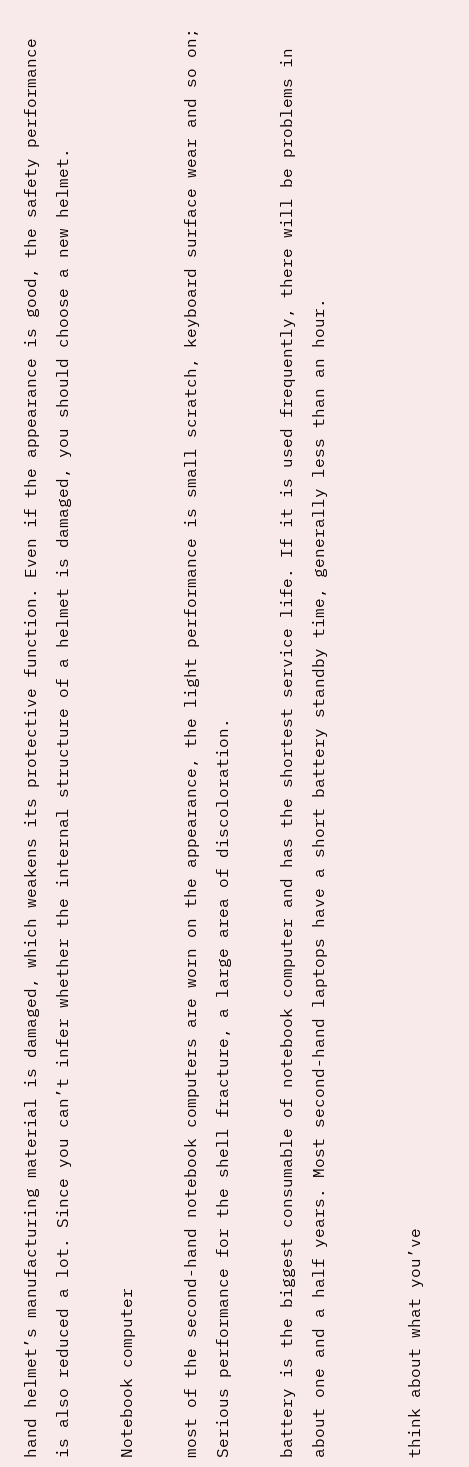hand helmet’s manufacturing material is damaged, which weakens its protective function. Even if the appearance is good, the safety performance is also reduced a lot. Since you can’t infer whether the internal structure of a helmet is damaged, you should choose a new helmet.

Notebook computer

most of the second-hand notebook computers are worn on the appearance, the light performance is small scratch, keyboard surface wear and so on; Serious performance for the shell fracture, a large area of discoloration.

battery is the biggest consumable of notebook computer and has the shortest service life. If it is used frequently, there will be problems in about one and a half years. Most second-hand laptops have a short battery standby time, generally less than an hour.


think about what you’ve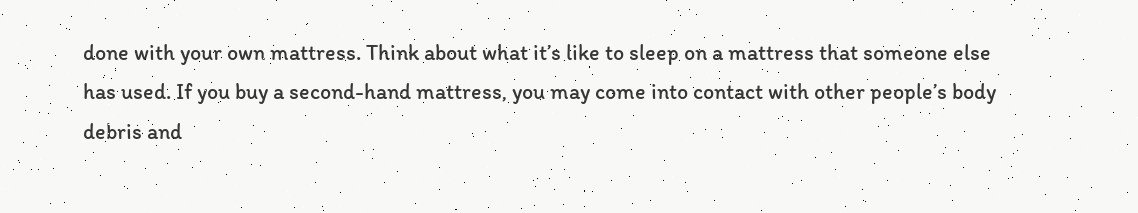done with your own mattress. Think about what it’s like to sleep on a mattress that someone else has used. If you buy a second-hand mattress, you may come into contact with other people’s body debris and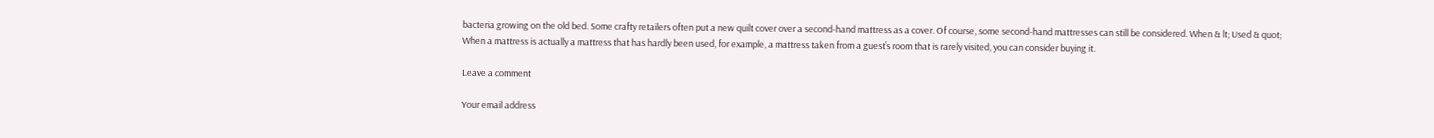bacteria growing on the old bed. Some crafty retailers often put a new quilt cover over a second-hand mattress as a cover. Of course, some second-hand mattresses can still be considered. When & lt; Used & quot; When a mattress is actually a mattress that has hardly been used, for example, a mattress taken from a guest’s room that is rarely visited, you can consider buying it.

Leave a comment

Your email address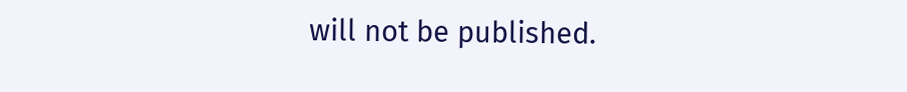will not be published.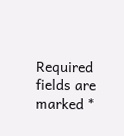Required fields are marked *